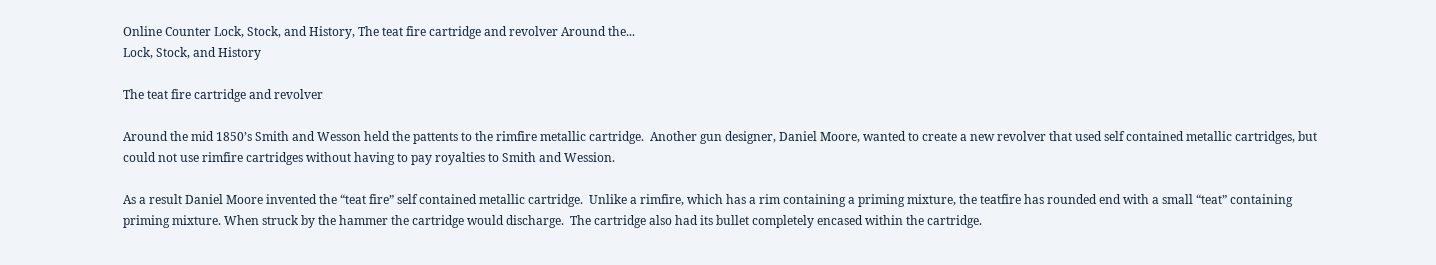Online Counter Lock, Stock, and History, The teat fire cartridge and revolver Around the...
Lock, Stock, and History

The teat fire cartridge and revolver

Around the mid 1850’s Smith and Wesson held the pattents to the rimfire metallic cartridge.  Another gun designer, Daniel Moore, wanted to create a new revolver that used self contained metallic cartridges, but could not use rimfire cartridges without having to pay royalties to Smith and Wession.

As a result Daniel Moore invented the “teat fire” self contained metallic cartridge.  Unlike a rimfire, which has a rim containing a priming mixture, the teatfire has rounded end with a small “teat” containing priming mixture. When struck by the hammer the cartridge would discharge.  The cartridge also had its bullet completely encased within the cartridge.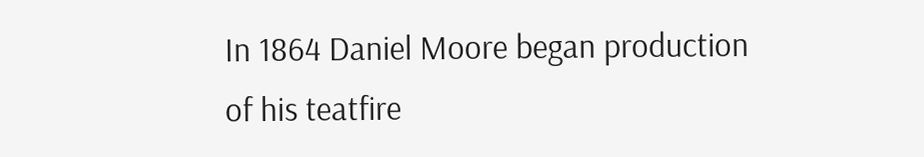In 1864 Daniel Moore began production of his teatfire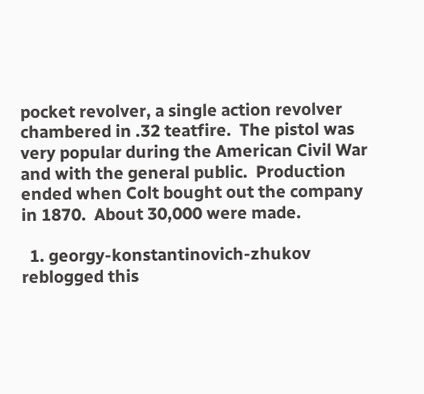pocket revolver, a single action revolver chambered in .32 teatfire.  The pistol was very popular during the American Civil War and with the general public.  Production ended when Colt bought out the company in 1870.  About 30,000 were made.

  1. georgy-konstantinovich-zhukov reblogged this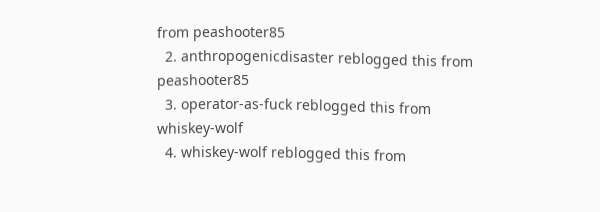from peashooter85
  2. anthropogenicdisaster reblogged this from peashooter85
  3. operator-as-fuck reblogged this from whiskey-wolf
  4. whiskey-wolf reblogged this from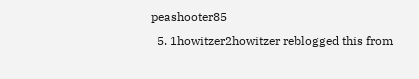peashooter85
  5. 1howitzer2howitzer reblogged this from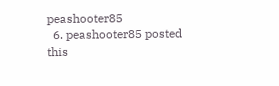peashooter85
  6. peashooter85 posted this